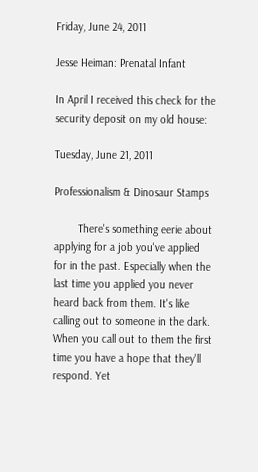Friday, June 24, 2011

Jesse Heiman: Prenatal Infant

In April I received this check for the security deposit on my old house:

Tuesday, June 21, 2011

Professionalism & Dinosaur Stamps

        There's something eerie about applying for a job you've applied for in the past. Especially when the last time you applied you never heard back from them. It's like calling out to someone in the dark. When you call out to them the first time you have a hope that they'll respond. Yet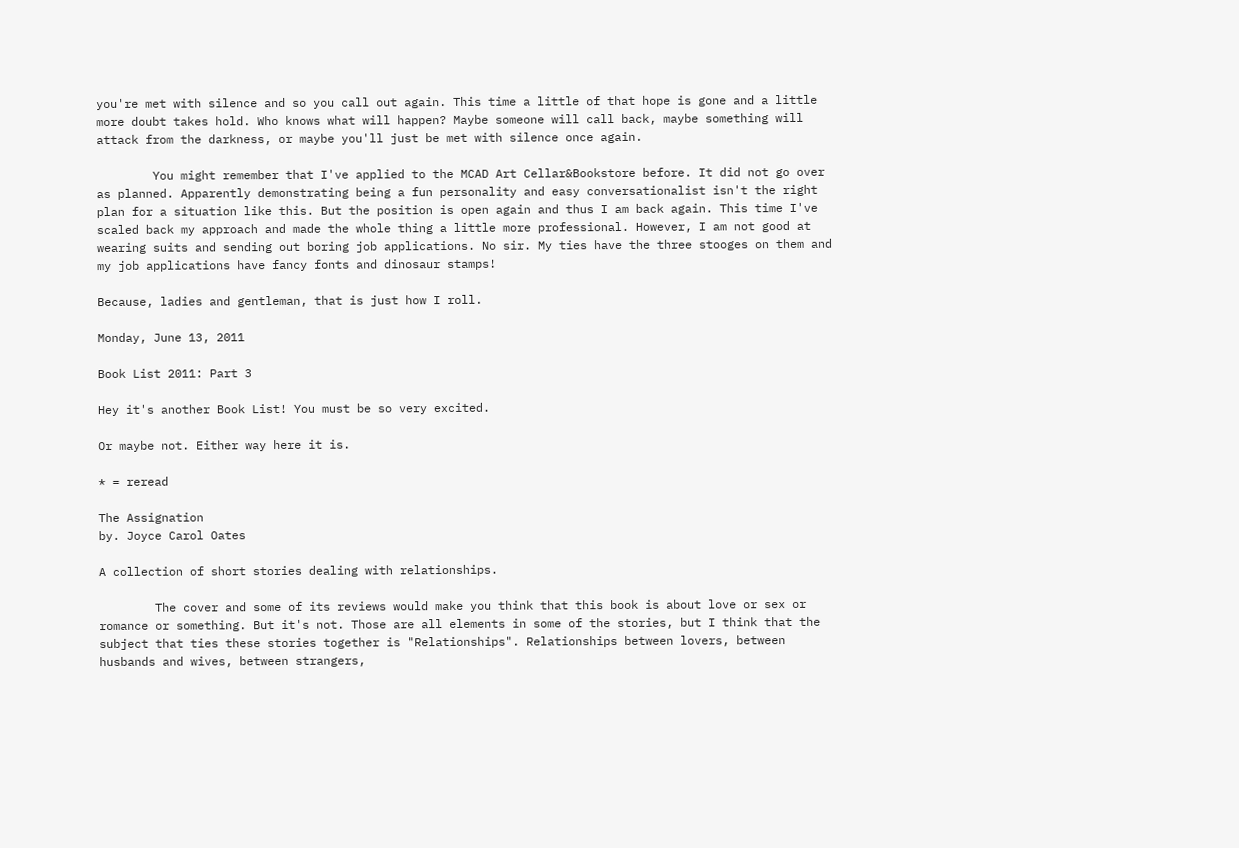you're met with silence and so you call out again. This time a little of that hope is gone and a little more doubt takes hold. Who knows what will happen? Maybe someone will call back, maybe something will attack from the darkness, or maybe you'll just be met with silence once again.

        You might remember that I've applied to the MCAD Art Cellar&Bookstore before. It did not go over as planned. Apparently demonstrating being a fun personality and easy conversationalist isn't the right plan for a situation like this. But the position is open again and thus I am back again. This time I've scaled back my approach and made the whole thing a little more professional. However, I am not good at wearing suits and sending out boring job applications. No sir. My ties have the three stooges on them and my job applications have fancy fonts and dinosaur stamps!

Because, ladies and gentleman, that is just how I roll.

Monday, June 13, 2011

Book List 2011: Part 3

Hey it's another Book List! You must be so very excited.

Or maybe not. Either way here it is.

* = reread

The Assignation
by. Joyce Carol Oates

A collection of short stories dealing with relationships.

        The cover and some of its reviews would make you think that this book is about love or sex or romance or something. But it's not. Those are all elements in some of the stories, but I think that the subject that ties these stories together is "Relationships". Relationships between lovers, between husbands and wives, between strangers,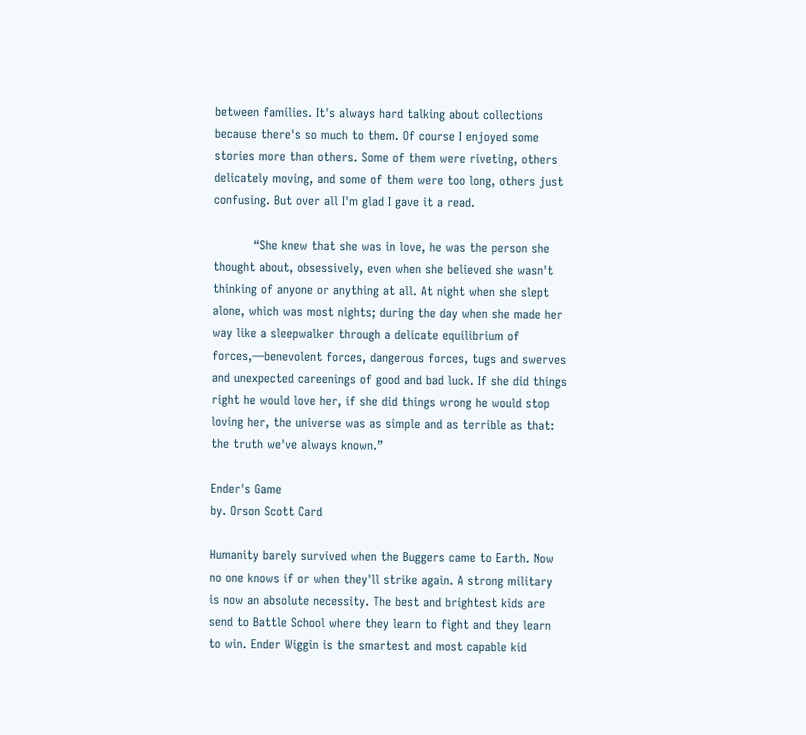between families. It's always hard talking about collections because there's so much to them. Of course I enjoyed some stories more than others. Some of them were riveting, others delicately moving, and some of them were too long, others just confusing. But over all I'm glad I gave it a read.

          “She knew that she was in love, he was the person she thought about, obsessively, even when she believed she wasn't thinking of anyone or anything at all. At night when she slept alone, which was most nights; during the day when she made her way like a sleepwalker through a delicate equilibrium of forces,—benevolent forces, dangerous forces, tugs and swerves and unexpected careenings of good and bad luck. If she did things right he would love her, if she did things wrong he would stop loving her, the universe was as simple and as terrible as that: the truth we've always known.”

Ender's Game
by. Orson Scott Card

Humanity barely survived when the Buggers came to Earth. Now no one knows if or when they'll strike again. A strong military is now an absolute necessity. The best and brightest kids are send to Battle School where they learn to fight and they learn to win. Ender Wiggin is the smartest and most capable kid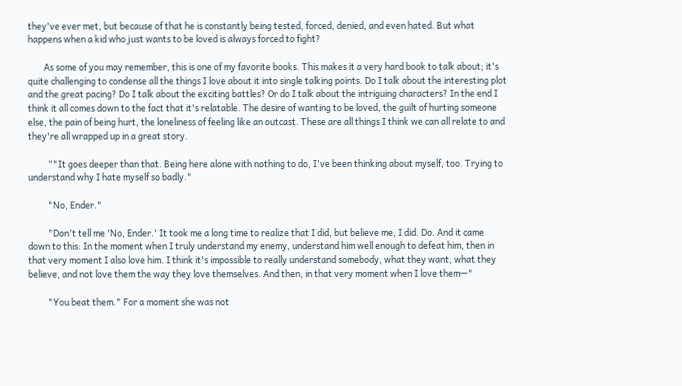they've ever met, but because of that he is constantly being tested, forced, denied, and even hated. But what happens when a kid who just wants to be loved is always forced to fight?

        As some of you may remember, this is one of my favorite books. This makes it a very hard book to talk about; it's quite challenging to condense all the things I love about it into single talking points. Do I talk about the interesting plot and the great pacing? Do I talk about the exciting battles? Or do I talk about the intriguing characters? In the end I think it all comes down to the fact that it's relatable. The desire of wanting to be loved, the guilt of hurting someone else, the pain of being hurt, the loneliness of feeling like an outcast. These are all things I think we can all relate to and they're all wrapped up in a great story.

          “"It goes deeper than that. Being here alone with nothing to do, I've been thinking about myself, too. Trying to understand why I hate myself so badly."

          "No, Ender."

          "Don't tell me 'No, Ender.' It took me a long time to realize that I did, but believe me, I did. Do. And it came down to this: In the moment when I truly understand my enemy, understand him well enough to defeat him, then in that very moment I also love him. I think it's impossible to really understand somebody, what they want, what they believe, and not love them the way they love themselves. And then, in that very moment when I love them—"

          "You beat them." For a moment she was not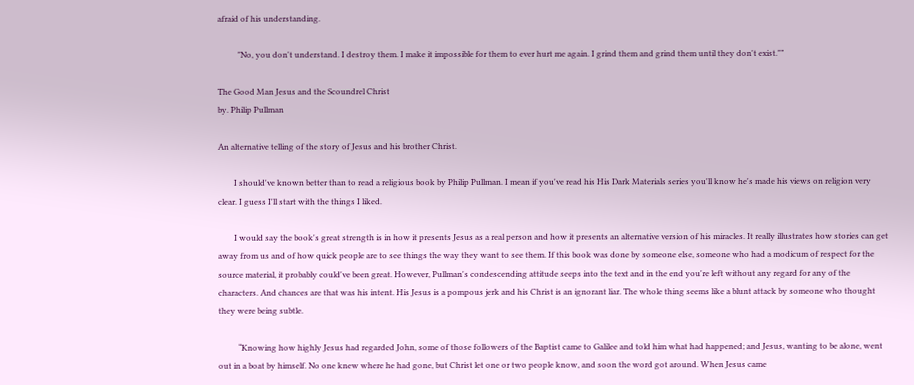afraid of his understanding.

          "No, you don't understand. I destroy them. I make it impossible for them to ever hurt me again. I grind them and grind them until they don't exist."”

The Good Man Jesus and the Scoundrel Christ
by. Philip Pullman

An alternative telling of the story of Jesus and his brother Christ.

        I should've known better than to read a religious book by Philip Pullman. I mean if you've read his His Dark Materials series you'll know he's made his views on religion very clear. I guess I'll start with the things I liked.

        I would say the book's great strength is in how it presents Jesus as a real person and how it presents an alternative version of his miracles. It really illustrates how stories can get away from us and of how quick people are to see things the way they want to see them. If this book was done by someone else, someone who had a modicum of respect for the source material, it probably could've been great. However, Pullman's condescending attitude seeps into the text and in the end you're left without any regard for any of the characters. And chances are that was his intent. His Jesus is a pompous jerk and his Christ is an ignorant liar. The whole thing seems like a blunt attack by someone who thought they were being subtle.

          “Knowing how highly Jesus had regarded John, some of those followers of the Baptist came to Galilee and told him what had happened; and Jesus, wanting to be alone, went out in a boat by himself. No one knew where he had gone, but Christ let one or two people know, and soon the word got around. When Jesus came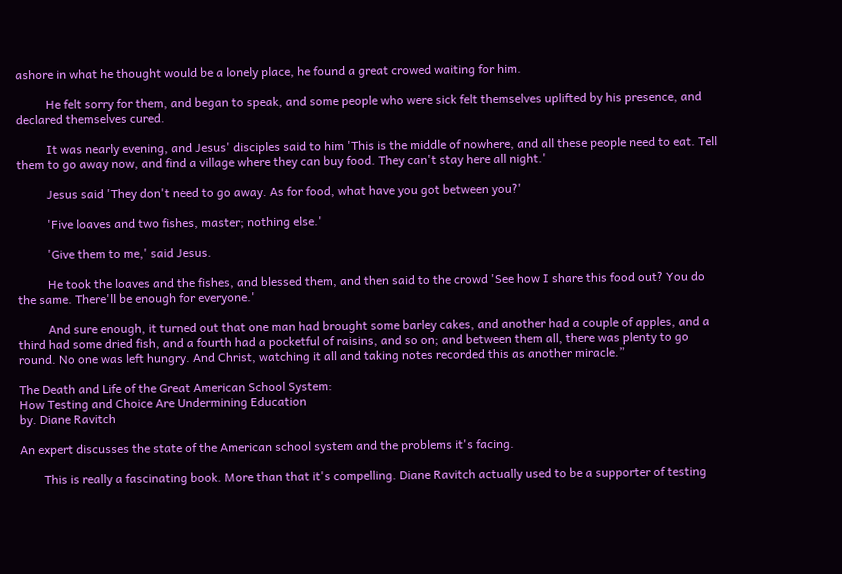ashore in what he thought would be a lonely place, he found a great crowed waiting for him.

          He felt sorry for them, and began to speak, and some people who were sick felt themselves uplifted by his presence, and declared themselves cured.

          It was nearly evening, and Jesus' disciples said to him 'This is the middle of nowhere, and all these people need to eat. Tell them to go away now, and find a village where they can buy food. They can't stay here all night.'

          Jesus said 'They don't need to go away. As for food, what have you got between you?'

          'Five loaves and two fishes, master; nothing else.'

          'Give them to me,' said Jesus.

          He took the loaves and the fishes, and blessed them, and then said to the crowd 'See how I share this food out? You do the same. There'll be enough for everyone.'

          And sure enough, it turned out that one man had brought some barley cakes, and another had a couple of apples, and a third had some dried fish, and a fourth had a pocketful of raisins, and so on; and between them all, there was plenty to go round. No one was left hungry. And Christ, watching it all and taking notes recorded this as another miracle.”

The Death and Life of the Great American School System:
How Testing and Choice Are Undermining Education
by. Diane Ravitch

An expert discusses the state of the American school system and the problems it's facing.

        This is really a fascinating book. More than that it's compelling. Diane Ravitch actually used to be a supporter of testing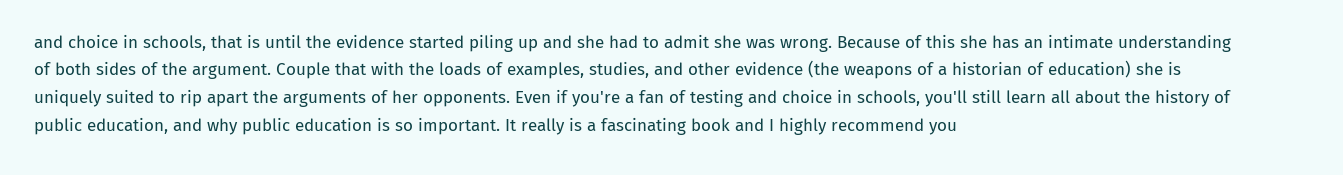and choice in schools, that is until the evidence started piling up and she had to admit she was wrong. Because of this she has an intimate understanding of both sides of the argument. Couple that with the loads of examples, studies, and other evidence (the weapons of a historian of education) she is uniquely suited to rip apart the arguments of her opponents. Even if you're a fan of testing and choice in schools, you'll still learn all about the history of public education, and why public education is so important. It really is a fascinating book and I highly recommend you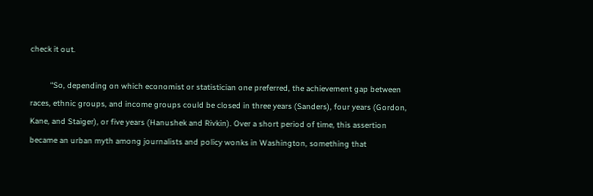check it out.

          “So, depending on which economist or statistician one preferred, the achievement gap between races, ethnic groups, and income groups could be closed in three years (Sanders), four years (Gordon, Kane, and Staiger), or five years (Hanushek and Rivkin). Over a short period of time, this assertion became an urban myth among journalists and policy wonks in Washington, something that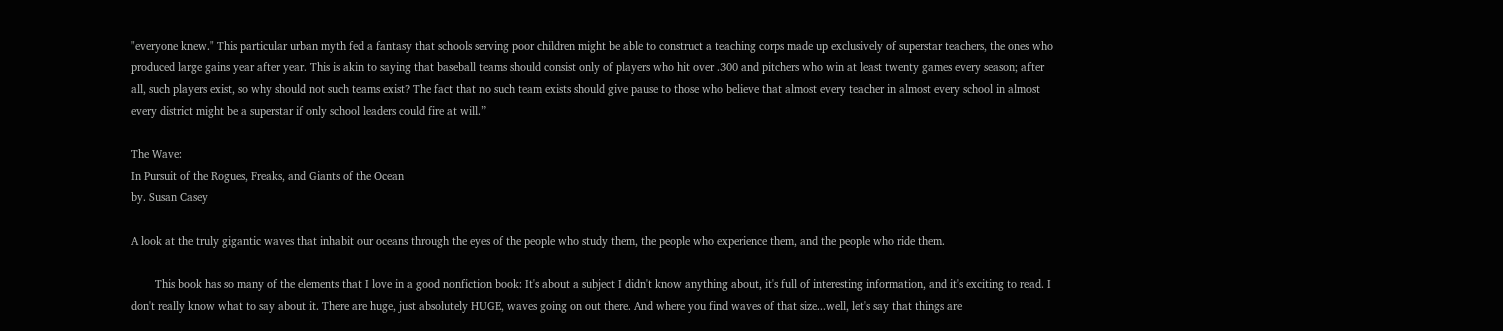"everyone knew." This particular urban myth fed a fantasy that schools serving poor children might be able to construct a teaching corps made up exclusively of superstar teachers, the ones who produced large gains year after year. This is akin to saying that baseball teams should consist only of players who hit over .300 and pitchers who win at least twenty games every season; after all, such players exist, so why should not such teams exist? The fact that no such team exists should give pause to those who believe that almost every teacher in almost every school in almost every district might be a superstar if only school leaders could fire at will.”

The Wave:
In Pursuit of the Rogues, Freaks, and Giants of the Ocean
by. Susan Casey

A look at the truly gigantic waves that inhabit our oceans through the eyes of the people who study them, the people who experience them, and the people who ride them.

        This book has so many of the elements that I love in a good nonfiction book: It's about a subject I didn't know anything about, it's full of interesting information, and it's exciting to read. I don't really know what to say about it. There are huge, just absolutely HUGE, waves going on out there. And where you find waves of that size...well, let's say that things are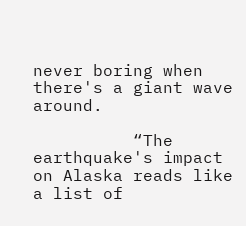never boring when there's a giant wave around.

          “The earthquake's impact on Alaska reads like a list of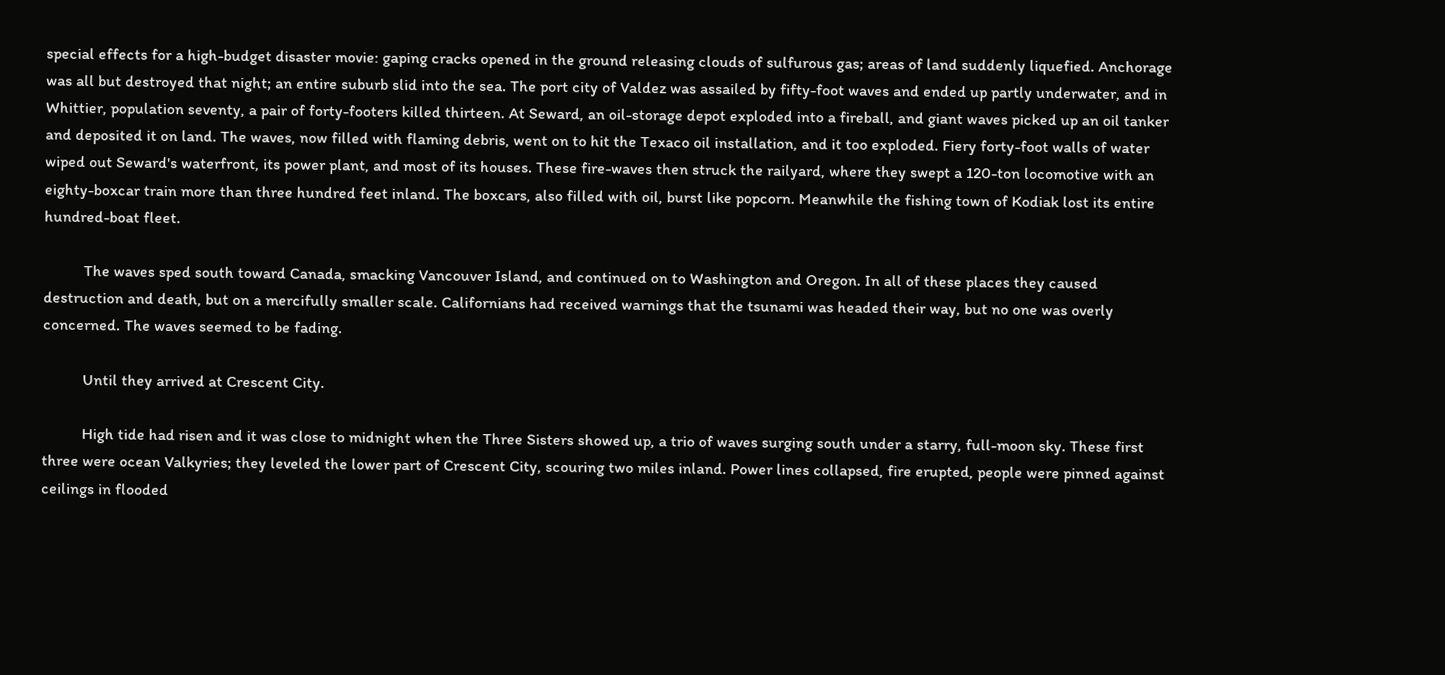special effects for a high-budget disaster movie: gaping cracks opened in the ground releasing clouds of sulfurous gas; areas of land suddenly liquefied. Anchorage was all but destroyed that night; an entire suburb slid into the sea. The port city of Valdez was assailed by fifty-foot waves and ended up partly underwater, and in Whittier, population seventy, a pair of forty-footers killed thirteen. At Seward, an oil-storage depot exploded into a fireball, and giant waves picked up an oil tanker and deposited it on land. The waves, now filled with flaming debris, went on to hit the Texaco oil installation, and it too exploded. Fiery forty-foot walls of water wiped out Seward's waterfront, its power plant, and most of its houses. These fire-waves then struck the railyard, where they swept a 120-ton locomotive with an eighty-boxcar train more than three hundred feet inland. The boxcars, also filled with oil, burst like popcorn. Meanwhile the fishing town of Kodiak lost its entire hundred-boat fleet.

          The waves sped south toward Canada, smacking Vancouver Island, and continued on to Washington and Oregon. In all of these places they caused destruction and death, but on a mercifully smaller scale. Californians had received warnings that the tsunami was headed their way, but no one was overly concerned. The waves seemed to be fading.

          Until they arrived at Crescent City.

          High tide had risen and it was close to midnight when the Three Sisters showed up, a trio of waves surging south under a starry, full-moon sky. These first three were ocean Valkyries; they leveled the lower part of Crescent City, scouring two miles inland. Power lines collapsed, fire erupted, people were pinned against ceilings in flooded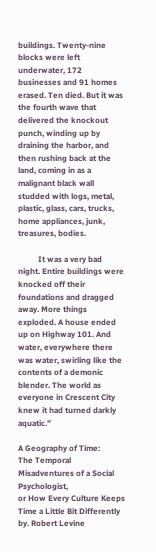buildings. Twenty-nine blocks were left underwater, 172 businesses and 91 homes erased. Ten died. But it was the fourth wave that delivered the knockout punch, winding up by draining the harbor, and then rushing back at the land, coming in as a malignant black wall studded with logs, metal, plastic, glass, cars, trucks, home appliances, junk, treasures, bodies.

          It was a very bad night. Entire buildings were knocked off their foundations and dragged away. More things exploded. A house ended up on Highway 101. And water, everywhere there was water, swirling like the contents of a demonic blender. The world as everyone in Crescent City knew it had turned darkly aquatic.”

A Geography of Time:
The Temporal Misadventures of a Social Psychologist,
or How Every Culture Keeps Time a Little Bit Differently
by. Robert Levine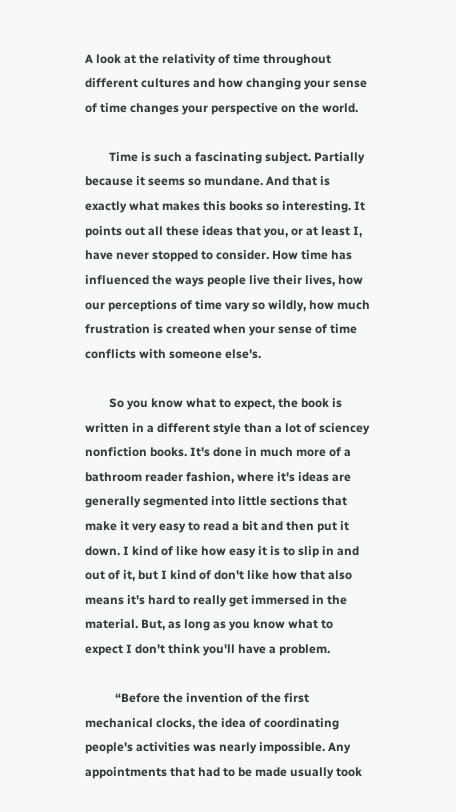A look at the relativity of time throughout different cultures and how changing your sense of time changes your perspective on the world.

        Time is such a fascinating subject. Partially because it seems so mundane. And that is exactly what makes this books so interesting. It points out all these ideas that you, or at least I, have never stopped to consider. How time has influenced the ways people live their lives, how our perceptions of time vary so wildly, how much frustration is created when your sense of time conflicts with someone else's.

        So you know what to expect, the book is written in a different style than a lot of sciencey nonfiction books. It's done in much more of a bathroom reader fashion, where it's ideas are generally segmented into little sections that make it very easy to read a bit and then put it down. I kind of like how easy it is to slip in and out of it, but I kind of don't like how that also means it's hard to really get immersed in the material. But, as long as you know what to expect I don't think you'll have a problem.

          “Before the invention of the first mechanical clocks, the idea of coordinating people's activities was nearly impossible. Any appointments that had to be made usually took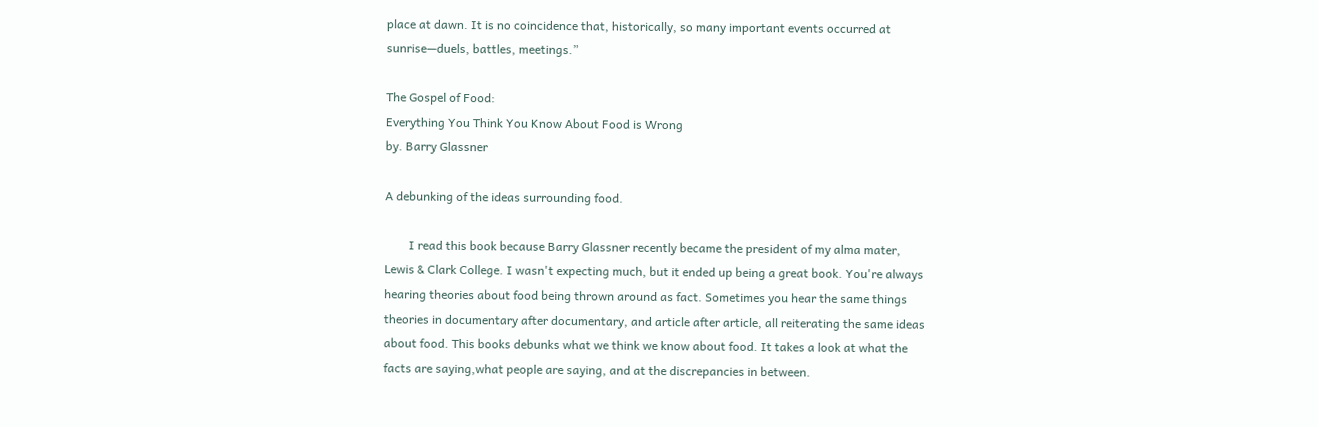place at dawn. It is no coincidence that, historically, so many important events occurred at sunrise—duels, battles, meetings.”

The Gospel of Food:
Everything You Think You Know About Food is Wrong
by. Barry Glassner

A debunking of the ideas surrounding food.

        I read this book because Barry Glassner recently became the president of my alma mater, Lewis & Clark College. I wasn't expecting much, but it ended up being a great book. You're always hearing theories about food being thrown around as fact. Sometimes you hear the same things theories in documentary after documentary, and article after article, all reiterating the same ideas about food. This books debunks what we think we know about food. It takes a look at what the facts are saying,what people are saying, and at the discrepancies in between.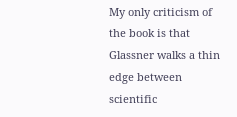My only criticism of the book is that Glassner walks a thin edge between scientific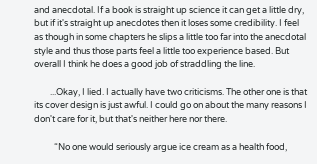and anecdotal. If a book is straight up science it can get a little dry, but if it's straight up anecdotes then it loses some credibility. I feel as though in some chapters he slips a little too far into the anecdotal style and thus those parts feel a little too experience based. But overall I think he does a good job of straddling the line.

        ...Okay, I lied. I actually have two criticisms. The other one is that its cover design is just awful. I could go on about the many reasons I don't care for it, but that's neither here nor there.

          “No one would seriously argue ice cream as a health food,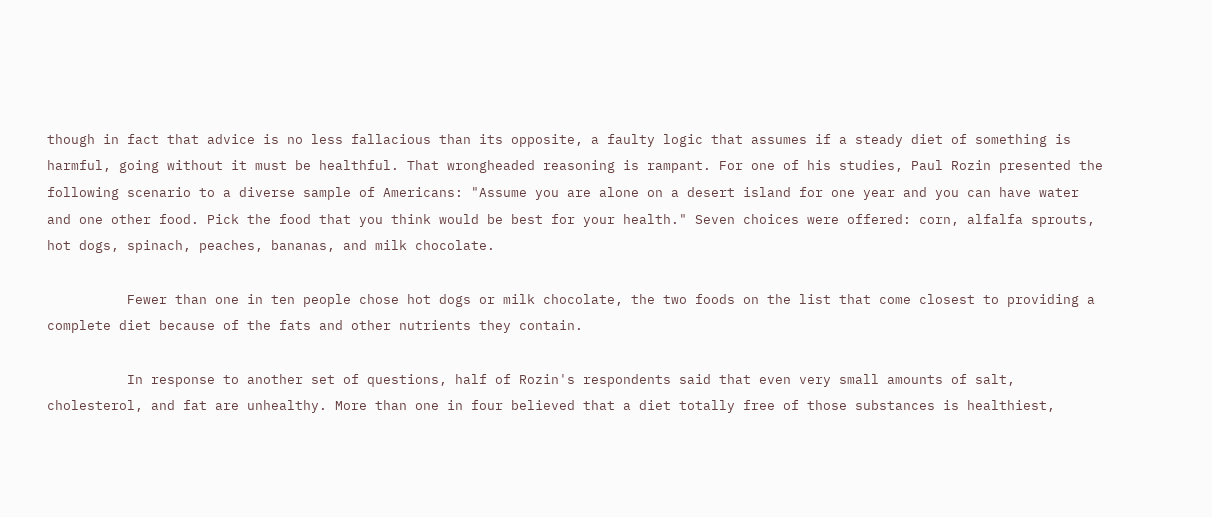though in fact that advice is no less fallacious than its opposite, a faulty logic that assumes if a steady diet of something is harmful, going without it must be healthful. That wrongheaded reasoning is rampant. For one of his studies, Paul Rozin presented the following scenario to a diverse sample of Americans: "Assume you are alone on a desert island for one year and you can have water and one other food. Pick the food that you think would be best for your health." Seven choices were offered: corn, alfalfa sprouts, hot dogs, spinach, peaches, bananas, and milk chocolate.

          Fewer than one in ten people chose hot dogs or milk chocolate, the two foods on the list that come closest to providing a complete diet because of the fats and other nutrients they contain.

          In response to another set of questions, half of Rozin's respondents said that even very small amounts of salt, cholesterol, and fat are unhealthy. More than one in four believed that a diet totally free of those substances is healthiest,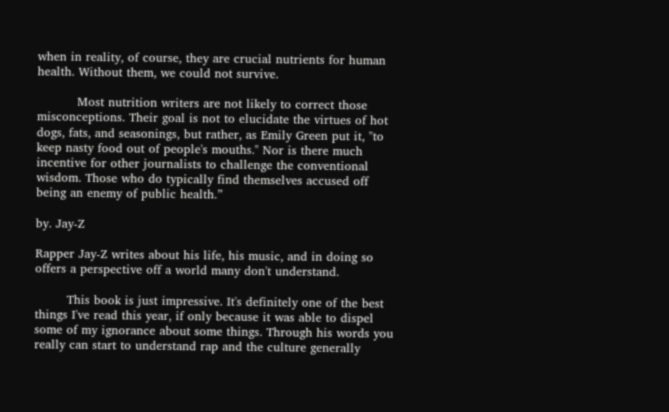when in reality, of course, they are crucial nutrients for human health. Without them, we could not survive.

          Most nutrition writers are not likely to correct those misconceptions. Their goal is not to elucidate the virtues of hot dogs, fats, and seasonings, but rather, as Emily Green put it, "to keep nasty food out of people's mouths." Nor is there much incentive for other journalists to challenge the conventional wisdom. Those who do typically find themselves accused off being an enemy of public health.”

by. Jay-Z

Rapper Jay-Z writes about his life, his music, and in doing so offers a perspective off a world many don't understand.

        This book is just impressive. It's definitely one of the best things I've read this year, if only because it was able to dispel some of my ignorance about some things. Through his words you really can start to understand rap and the culture generally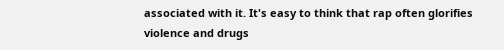associated with it. It's easy to think that rap often glorifies violence and drugs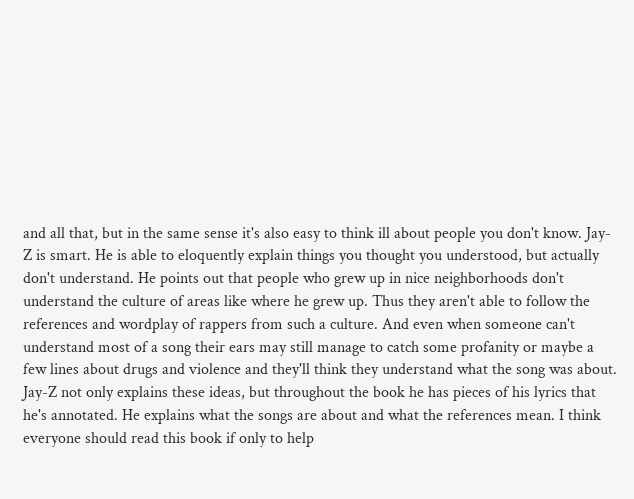and all that, but in the same sense it's also easy to think ill about people you don't know. Jay-Z is smart. He is able to eloquently explain things you thought you understood, but actually don't understand. He points out that people who grew up in nice neighborhoods don't understand the culture of areas like where he grew up. Thus they aren't able to follow the references and wordplay of rappers from such a culture. And even when someone can't understand most of a song their ears may still manage to catch some profanity or maybe a few lines about drugs and violence and they'll think they understand what the song was about. Jay-Z not only explains these ideas, but throughout the book he has pieces of his lyrics that he's annotated. He explains what the songs are about and what the references mean. I think everyone should read this book if only to help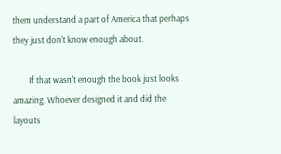them understand a part of America that perhaps they just don't know enough about.

        If that wasn't enough the book just looks amazing. Whoever designed it and did the layouts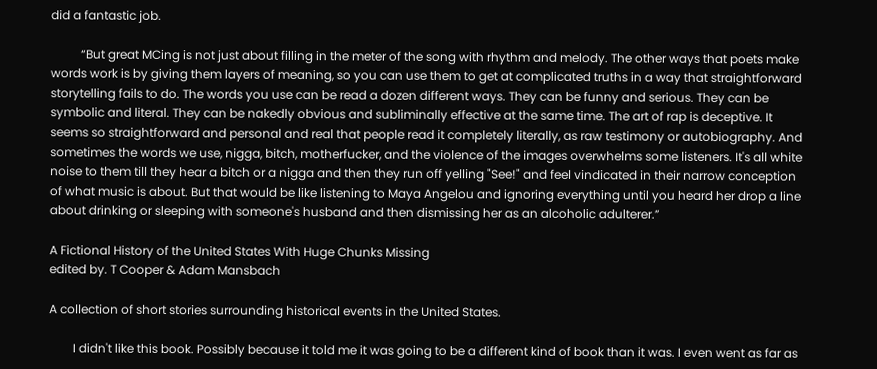did a fantastic job.

          “But great MCing is not just about filling in the meter of the song with rhythm and melody. The other ways that poets make words work is by giving them layers of meaning, so you can use them to get at complicated truths in a way that straightforward storytelling fails to do. The words you use can be read a dozen different ways. They can be funny and serious. They can be symbolic and literal. They can be nakedly obvious and subliminally effective at the same time. The art of rap is deceptive. It seems so straightforward and personal and real that people read it completely literally, as raw testimony or autobiography. And sometimes the words we use, nigga, bitch, motherfucker, and the violence of the images overwhelms some listeners. It's all white noise to them till they hear a bitch or a nigga and then they run off yelling "See!" and feel vindicated in their narrow conception of what music is about. But that would be like listening to Maya Angelou and ignoring everything until you heard her drop a line about drinking or sleeping with someone's husband and then dismissing her as an alcoholic adulterer.”

A Fictional History of the United States With Huge Chunks Missing
edited by. T Cooper & Adam Mansbach

A collection of short stories surrounding historical events in the United States.

        I didn't like this book. Possibly because it told me it was going to be a different kind of book than it was. I even went as far as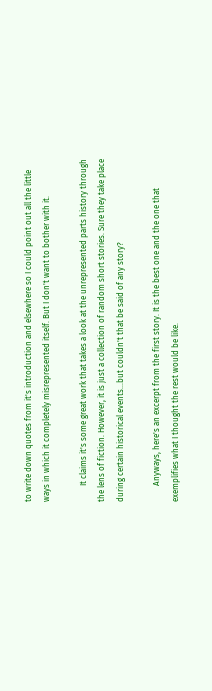to write down quotes from it's introduction and elsewhere so I could point out all the little ways in which it completely misrepresented itself. But I don't want to bother with it.

        It claims it's some great work that takes a look at the unrepresented parts history through the lens of fiction. However, it is just a collection of random short stories. Sure they take place during certain historical events...but couldn't that be said of any story?

        Anyways, here's an excerpt from the first story. It is the best one and the one that exemplifies what I thought the rest would be like.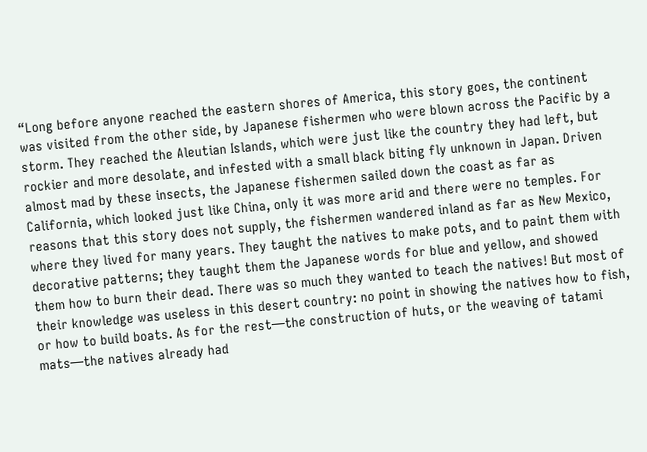“Long before anyone reached the eastern shores of America, this story goes, the continent was visited from the other side, by Japanese fishermen who were blown across the Pacific by a storm. They reached the Aleutian Islands, which were just like the country they had left, but rockier and more desolate, and infested with a small black biting fly unknown in Japan. Driven almost mad by these insects, the Japanese fishermen sailed down the coast as far as California, which looked just like China, only it was more arid and there were no temples. For reasons that this story does not supply, the fishermen wandered inland as far as New Mexico, where they lived for many years. They taught the natives to make pots, and to paint them with decorative patterns; they taught them the Japanese words for blue and yellow, and showed them how to burn their dead. There was so much they wanted to teach the natives! But most of their knowledge was useless in this desert country: no point in showing the natives how to fish, or how to build boats. As for the rest—the construction of huts, or the weaving of tatami mats—the natives already had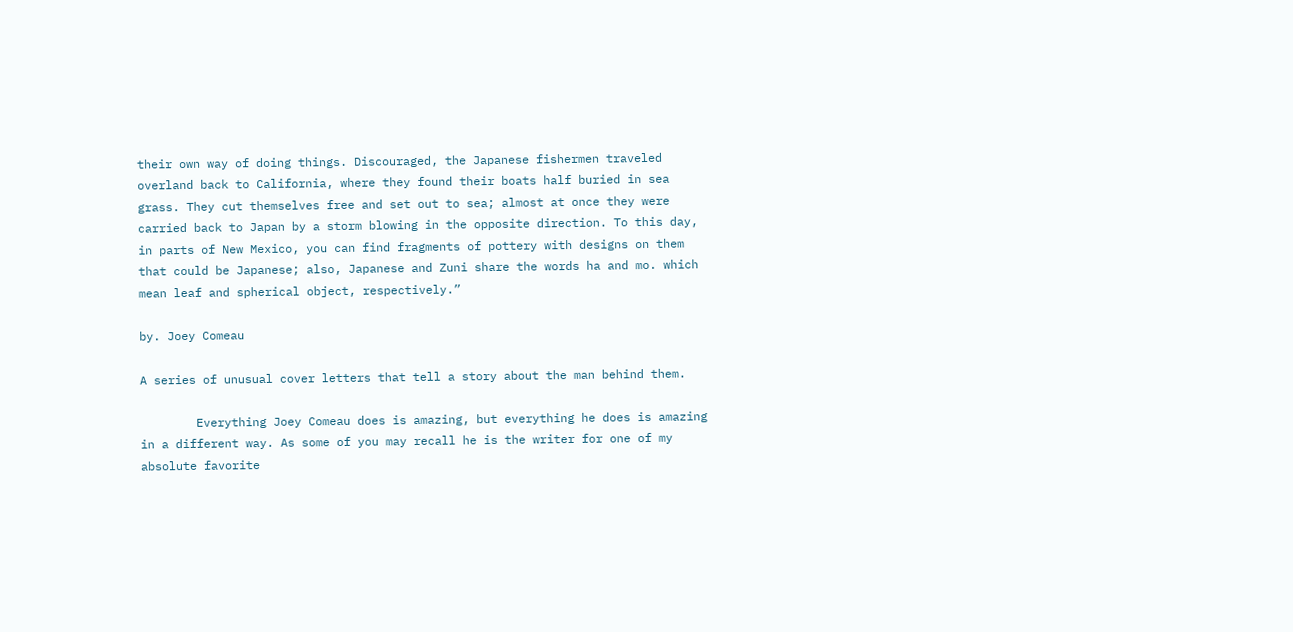their own way of doing things. Discouraged, the Japanese fishermen traveled overland back to California, where they found their boats half buried in sea grass. They cut themselves free and set out to sea; almost at once they were carried back to Japan by a storm blowing in the opposite direction. To this day, in parts of New Mexico, you can find fragments of pottery with designs on them that could be Japanese; also, Japanese and Zuni share the words ha and mo. which mean leaf and spherical object, respectively.”

by. Joey Comeau

A series of unusual cover letters that tell a story about the man behind them.

        Everything Joey Comeau does is amazing, but everything he does is amazing in a different way. As some of you may recall he is the writer for one of my absolute favorite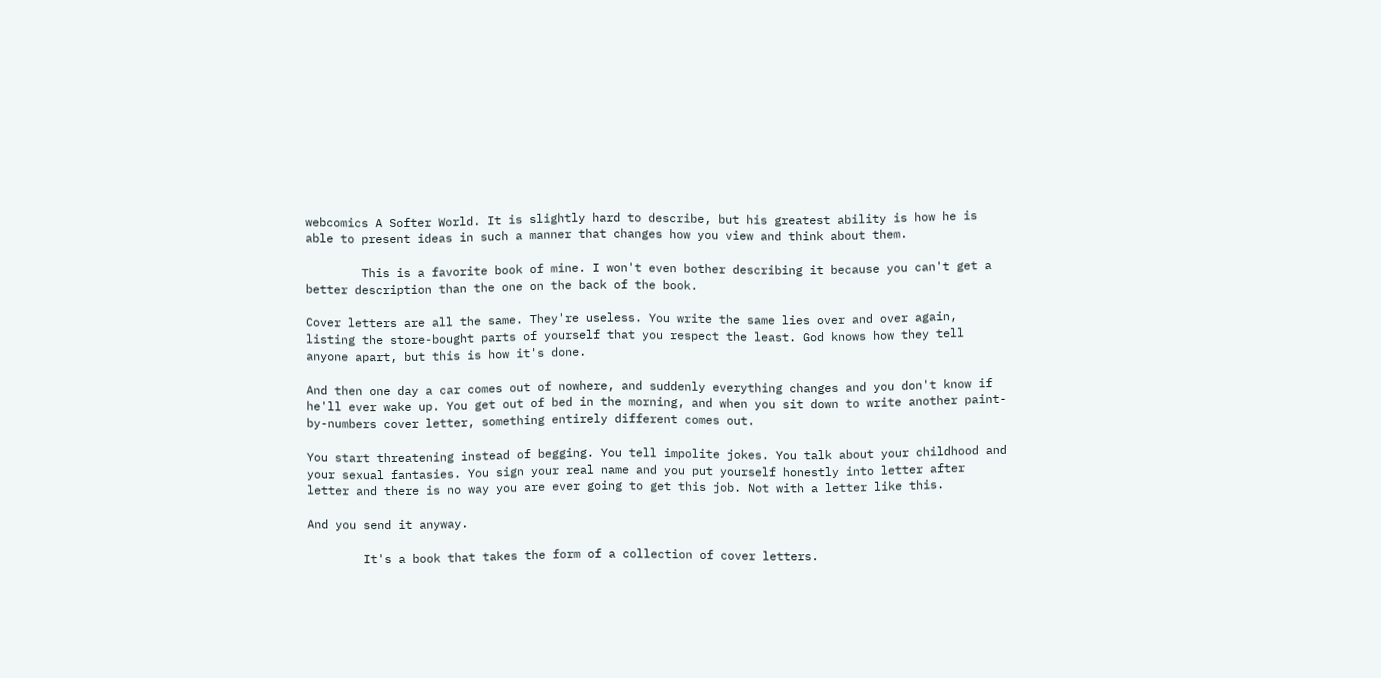webcomics A Softer World. It is slightly hard to describe, but his greatest ability is how he is able to present ideas in such a manner that changes how you view and think about them.

        This is a favorite book of mine. I won't even bother describing it because you can't get a better description than the one on the back of the book.

Cover letters are all the same. They're useless. You write the same lies over and over again, listing the store-bought parts of yourself that you respect the least. God knows how they tell anyone apart, but this is how it's done.

And then one day a car comes out of nowhere, and suddenly everything changes and you don't know if he'll ever wake up. You get out of bed in the morning, and when you sit down to write another paint-by-numbers cover letter, something entirely different comes out.

You start threatening instead of begging. You tell impolite jokes. You talk about your childhood and your sexual fantasies. You sign your real name and you put yourself honestly into letter after letter and there is no way you are ever going to get this job. Not with a letter like this.

And you send it anyway.

        It's a book that takes the form of a collection of cover letters.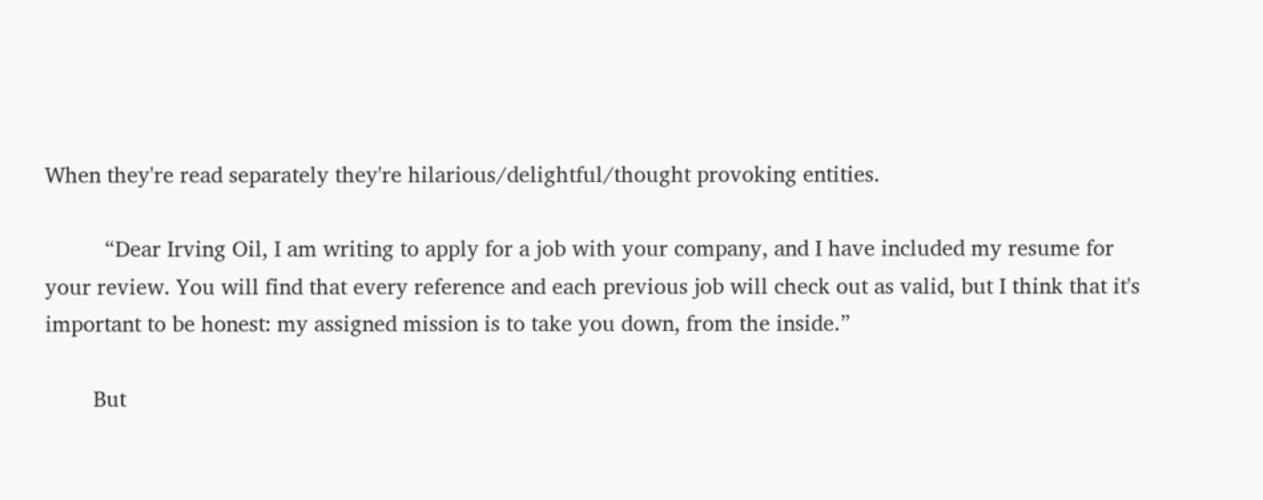When they're read separately they're hilarious/delightful/thought provoking entities.

          “Dear Irving Oil, I am writing to apply for a job with your company, and I have included my resume for your review. You will find that every reference and each previous job will check out as valid, but I think that it's important to be honest: my assigned mission is to take you down, from the inside.”

        But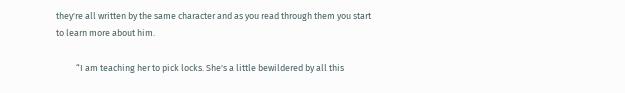they're all written by the same character and as you read through them you start to learn more about him.

          “I am teaching her to pick locks. She's a little bewildered by all this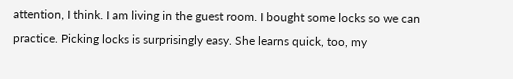attention, I think. I am living in the guest room. I bought some locks so we can practice. Picking locks is surprisingly easy. She learns quick, too, my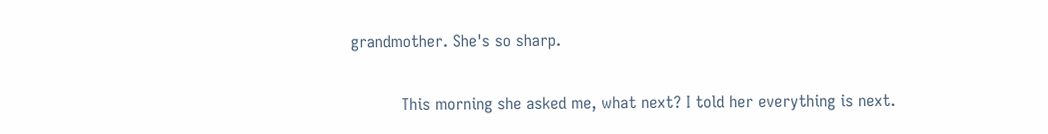grandmother. She's so sharp.

          This morning she asked me, what next? I told her everything is next.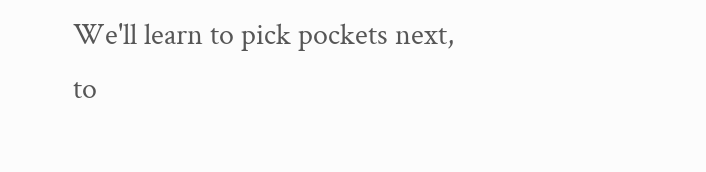We'll learn to pick pockets next, to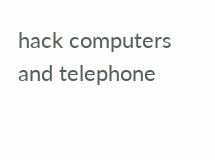hack computers and telephone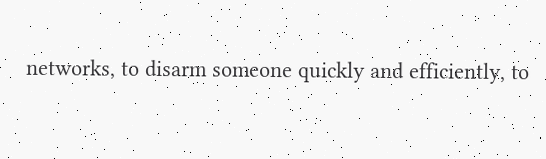networks, to disarm someone quickly and efficiently, to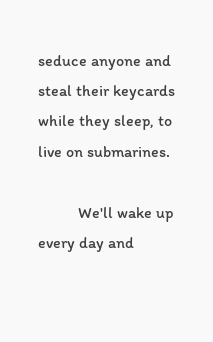seduce anyone and steal their keycards while they sleep, to live on submarines.

          We'll wake up every day and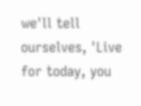we'll tell ourselves, 'Live for today, you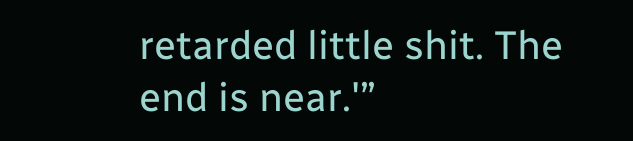retarded little shit. The end is near.'”